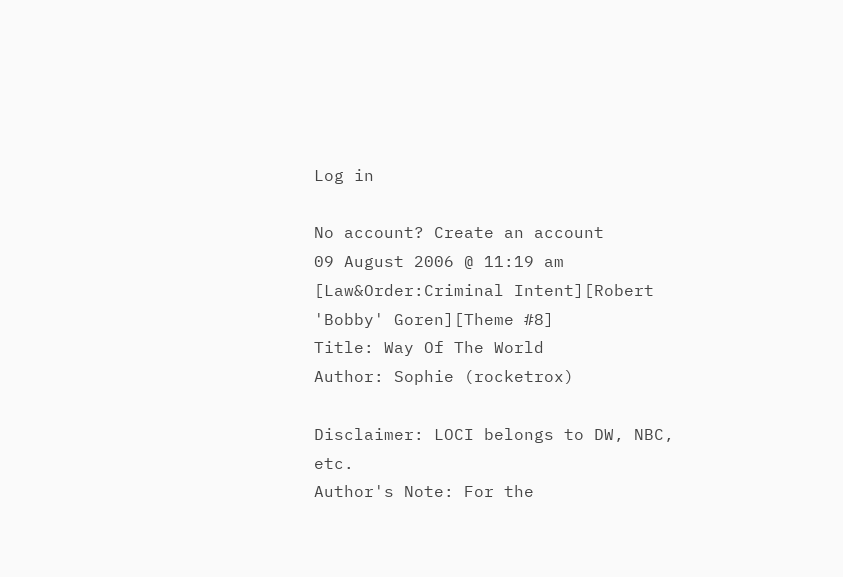Log in

No account? Create an account
09 August 2006 @ 11:19 am
[Law&Order:Criminal Intent][Robert 'Bobby' Goren][Theme #8]
Title: Way Of The World
Author: Sophie (rocketrox)

Disclaimer: LOCI belongs to DW, NBC, etc.
Author's Note: For the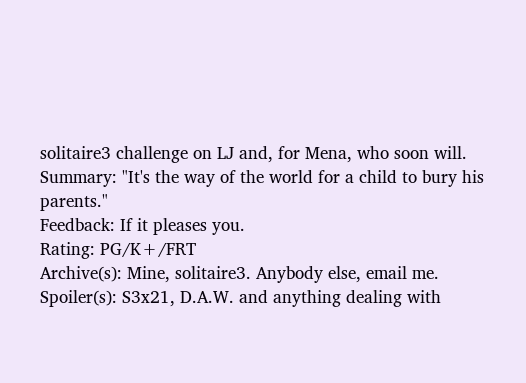solitaire3 challenge on LJ and, for Mena, who soon will.
Summary: "It's the way of the world for a child to bury his parents."
Feedback: If it pleases you.
Rating: PG/K+/FRT
Archive(s): Mine, solitaire3. Anybody else, email me.
Spoiler(s): S3x21, D.A.W. and anything dealing with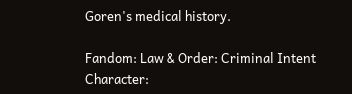Goren's medical history.

Fandom: Law & Order: Criminal Intent
Character: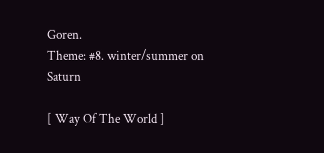Goren.
Theme: #8. winter/summer on Saturn

[ Way Of The World ]